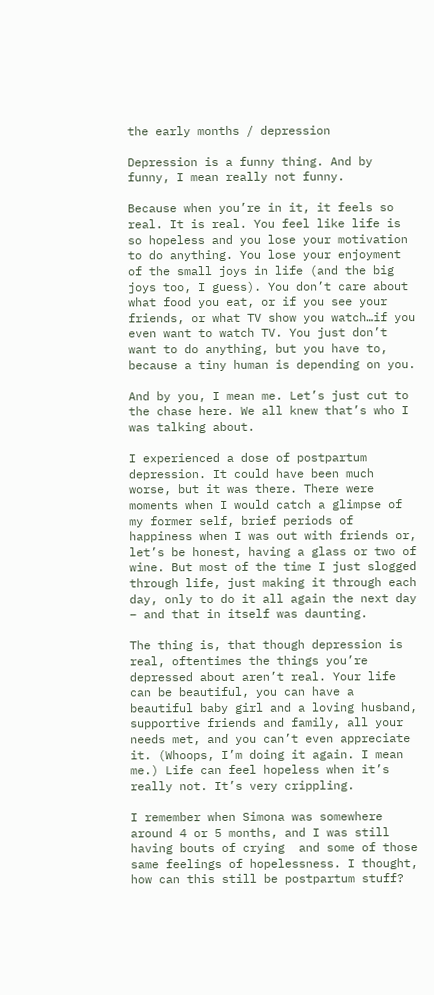the early months / depression

Depression is a funny thing. And by funny, I mean really not funny.

Because when you’re in it, it feels so real. It is real. You feel like life is so hopeless and you lose your motivation to do anything. You lose your enjoyment of the small joys in life (and the big joys too, I guess). You don’t care about what food you eat, or if you see your friends, or what TV show you watch…if you even want to watch TV. You just don’t want to do anything, but you have to, because a tiny human is depending on you.

And by you, I mean me. Let’s just cut to the chase here. We all knew that’s who I was talking about.

I experienced a dose of postpartum depression. It could have been much worse, but it was there. There were moments when I would catch a glimpse of my former self, brief periods of happiness when I was out with friends or, let’s be honest, having a glass or two of wine. But most of the time I just slogged through life, just making it through each day, only to do it all again the next day – and that in itself was daunting.

The thing is, that though depression is real, oftentimes the things you’re depressed about aren’t real. Your life can be beautiful, you can have a beautiful baby girl and a loving husband, supportive friends and family, all your needs met, and you can’t even appreciate it. (Whoops, I’m doing it again. I mean me.) Life can feel hopeless when it’s really not. It’s very crippling.

I remember when Simona was somewhere around 4 or 5 months, and I was still having bouts of crying  and some of those same feelings of hopelessness. I thought, how can this still be postpartum stuff?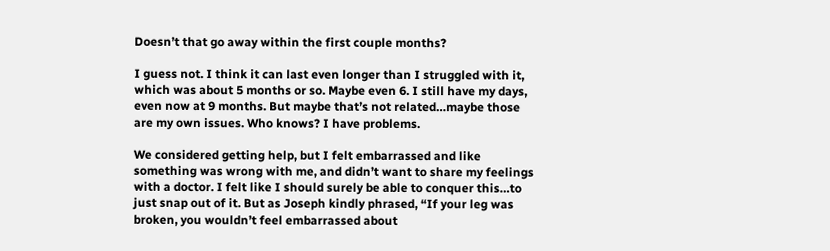Doesn’t that go away within the first couple months?

I guess not. I think it can last even longer than I struggled with it, which was about 5 months or so. Maybe even 6. I still have my days, even now at 9 months. But maybe that’s not related…maybe those are my own issues. Who knows? I have problems.

We considered getting help, but I felt embarrassed and like something was wrong with me, and didn’t want to share my feelings with a doctor. I felt like I should surely be able to conquer this…to just snap out of it. But as Joseph kindly phrased, “If your leg was broken, you wouldn’t feel embarrassed about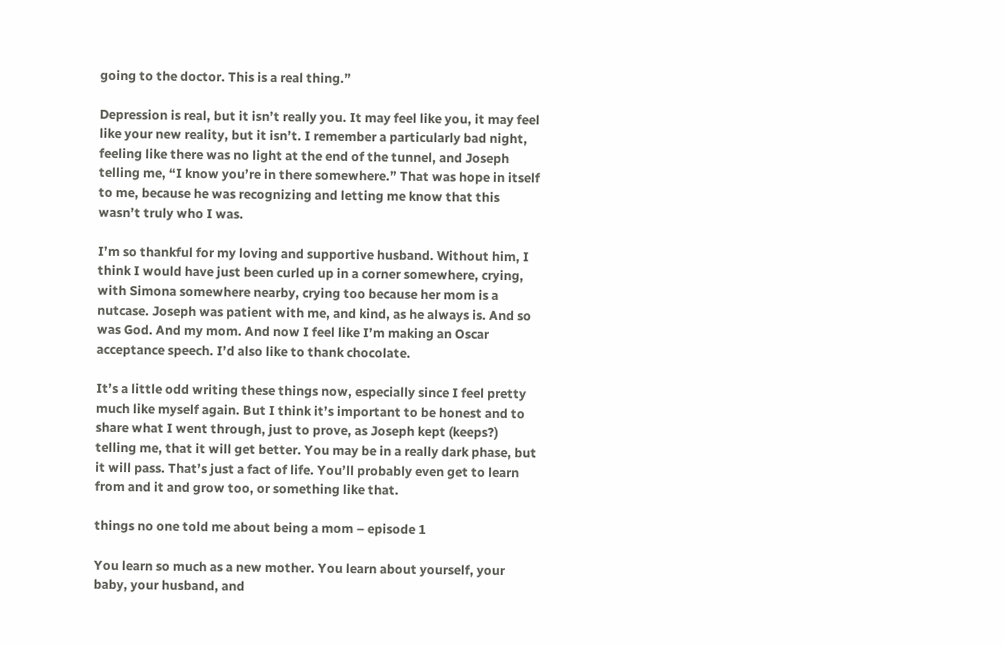going to the doctor. This is a real thing.”

Depression is real, but it isn’t really you. It may feel like you, it may feel like your new reality, but it isn’t. I remember a particularly bad night, feeling like there was no light at the end of the tunnel, and Joseph telling me, “I know you’re in there somewhere.” That was hope in itself to me, because he was recognizing and letting me know that this wasn’t truly who I was.

I’m so thankful for my loving and supportive husband. Without him, I think I would have just been curled up in a corner somewhere, crying, with Simona somewhere nearby, crying too because her mom is a nutcase. Joseph was patient with me, and kind, as he always is. And so was God. And my mom. And now I feel like I’m making an Oscar acceptance speech. I’d also like to thank chocolate.

It’s a little odd writing these things now, especially since I feel pretty much like myself again. But I think it’s important to be honest and to share what I went through, just to prove, as Joseph kept (keeps?) telling me, that it will get better. You may be in a really dark phase, but it will pass. That’s just a fact of life. You’ll probably even get to learn from and it and grow too, or something like that.

things no one told me about being a mom – episode 1

You learn so much as a new mother. You learn about yourself, your baby, your husband, and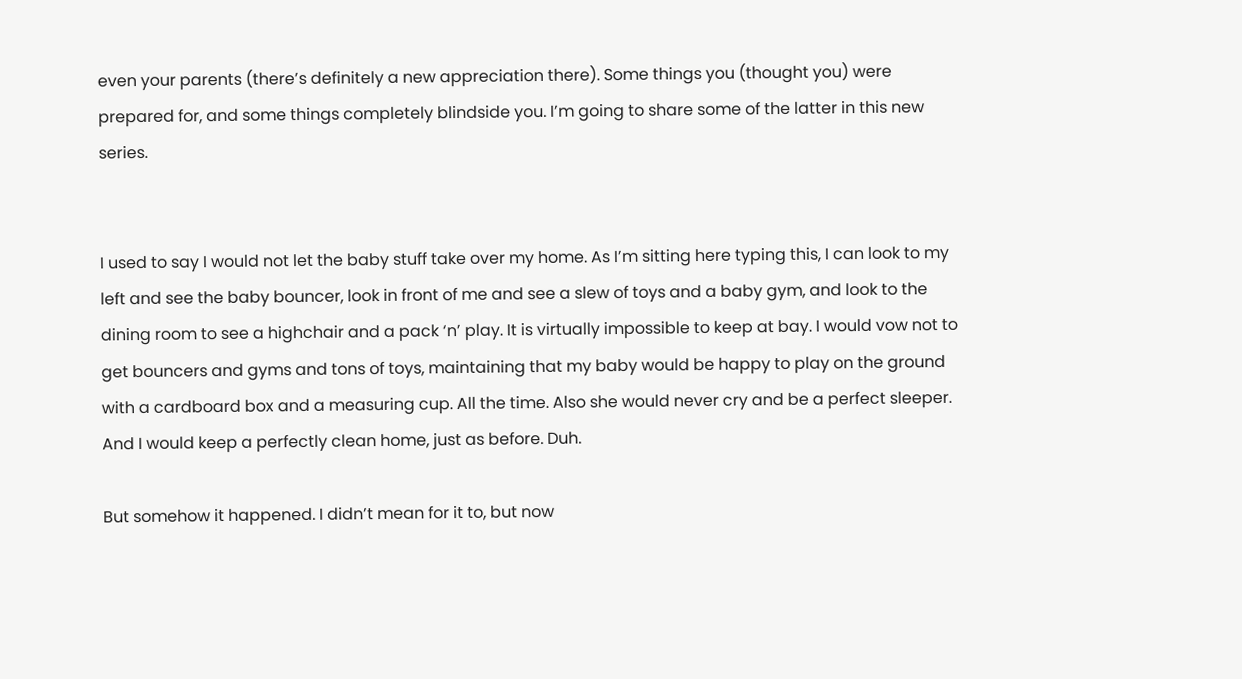even your parents (there’s definitely a new appreciation there). Some things you (thought you) were prepared for, and some things completely blindside you. I’m going to share some of the latter in this new series.


I used to say I would not let the baby stuff take over my home. As I’m sitting here typing this, I can look to my left and see the baby bouncer, look in front of me and see a slew of toys and a baby gym, and look to the dining room to see a highchair and a pack ‘n’ play. It is virtually impossible to keep at bay. I would vow not to get bouncers and gyms and tons of toys, maintaining that my baby would be happy to play on the ground with a cardboard box and a measuring cup. All the time. Also she would never cry and be a perfect sleeper. And I would keep a perfectly clean home, just as before. Duh.

But somehow it happened. I didn’t mean for it to, but now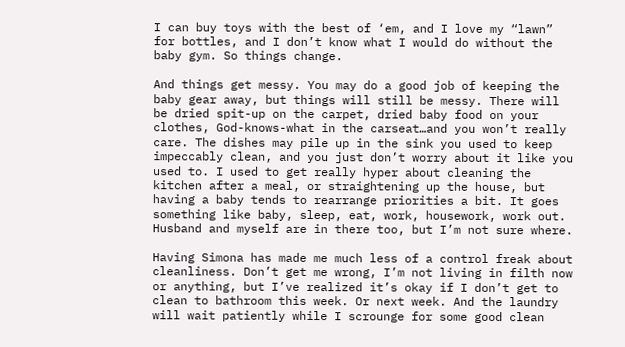I can buy toys with the best of ‘em, and I love my “lawn” for bottles, and I don’t know what I would do without the baby gym. So things change.

And things get messy. You may do a good job of keeping the baby gear away, but things will still be messy. There will be dried spit-up on the carpet, dried baby food on your clothes, God-knows-what in the carseat…and you won’t really care. The dishes may pile up in the sink you used to keep impeccably clean, and you just don’t worry about it like you used to. I used to get really hyper about cleaning the kitchen after a meal, or straightening up the house, but having a baby tends to rearrange priorities a bit. It goes something like baby, sleep, eat, work, housework, work out. Husband and myself are in there too, but I’m not sure where.

Having Simona has made me much less of a control freak about cleanliness. Don’t get me wrong, I’m not living in filth now or anything, but I’ve realized it’s okay if I don’t get to clean to bathroom this week. Or next week. And the laundry will wait patiently while I scrounge for some good clean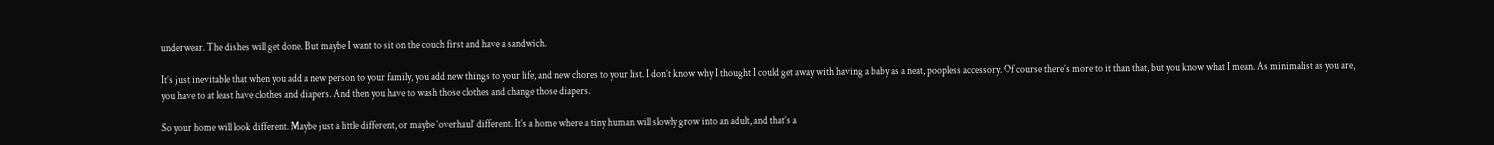underwear. The dishes will get done. But maybe I want to sit on the couch first and have a sandwich.

It’s just inevitable that when you add a new person to your family, you add new things to your life, and new chores to your list. I don’t know why I thought I could get away with having a baby as a neat, poopless accessory. Of course there’s more to it than that, but you know what I mean. As minimalist as you are, you have to at least have clothes and diapers. And then you have to wash those clothes and change those diapers.

So your home will look different. Maybe just a little different, or maybe ‘overhaul’ different. It’s a home where a tiny human will slowly grow into an adult, and that’s a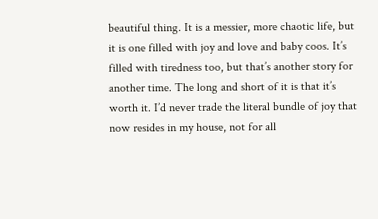beautiful thing. It is a messier, more chaotic life, but it is one filled with joy and love and baby coos. It’s filled with tiredness too, but that’s another story for another time. The long and short of it is that it’s worth it. I’d never trade the literal bundle of joy that now resides in my house, not for all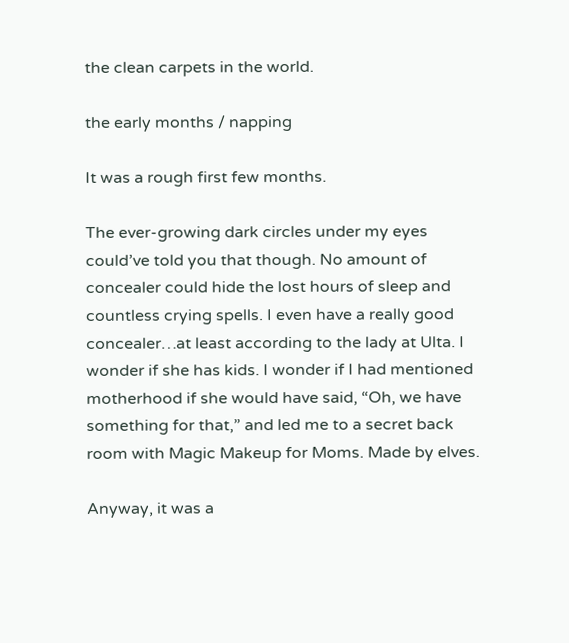the clean carpets in the world.

the early months / napping

It was a rough first few months.

The ever-growing dark circles under my eyes could’ve told you that though. No amount of concealer could hide the lost hours of sleep and countless crying spells. I even have a really good concealer…at least according to the lady at Ulta. I wonder if she has kids. I wonder if I had mentioned motherhood if she would have said, “Oh, we have something for that,” and led me to a secret back room with Magic Makeup for Moms. Made by elves.

Anyway, it was a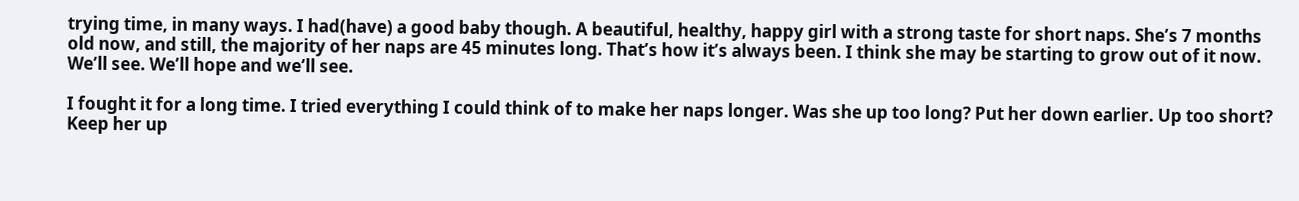trying time, in many ways. I had(have) a good baby though. A beautiful, healthy, happy girl with a strong taste for short naps. She’s 7 months old now, and still, the majority of her naps are 45 minutes long. That’s how it’s always been. I think she may be starting to grow out of it now. We’ll see. We’ll hope and we’ll see.

I fought it for a long time. I tried everything I could think of to make her naps longer. Was she up too long? Put her down earlier. Up too short? Keep her up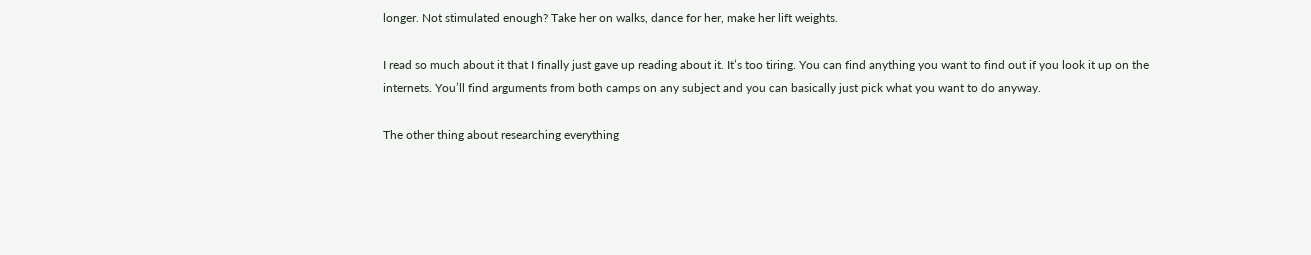longer. Not stimulated enough? Take her on walks, dance for her, make her lift weights.

I read so much about it that I finally just gave up reading about it. It’s too tiring. You can find anything you want to find out if you look it up on the internets. You’ll find arguments from both camps on any subject and you can basically just pick what you want to do anyway.

The other thing about researching everything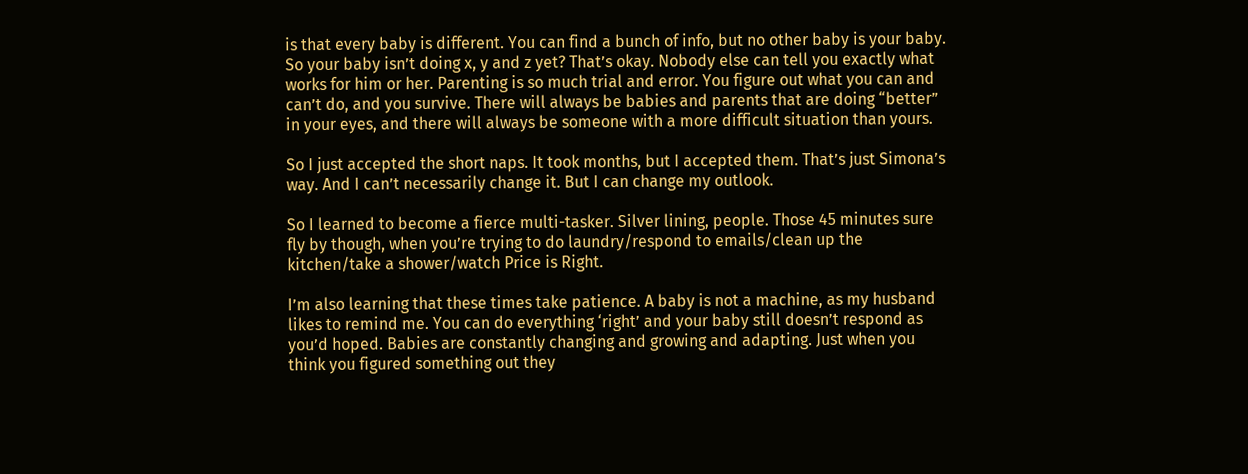is that every baby is different. You can find a bunch of info, but no other baby is your baby. So your baby isn’t doing x, y and z yet? That’s okay. Nobody else can tell you exactly what works for him or her. Parenting is so much trial and error. You figure out what you can and can’t do, and you survive. There will always be babies and parents that are doing “better” in your eyes, and there will always be someone with a more difficult situation than yours.

So I just accepted the short naps. It took months, but I accepted them. That’s just Simona’s way. And I can’t necessarily change it. But I can change my outlook.

So I learned to become a fierce multi-tasker. Silver lining, people. Those 45 minutes sure fly by though, when you’re trying to do laundry/respond to emails/clean up the kitchen/take a shower/watch Price is Right.

I’m also learning that these times take patience. A baby is not a machine, as my husband likes to remind me. You can do everything ‘right’ and your baby still doesn’t respond as you’d hoped. Babies are constantly changing and growing and adapting. Just when you think you figured something out they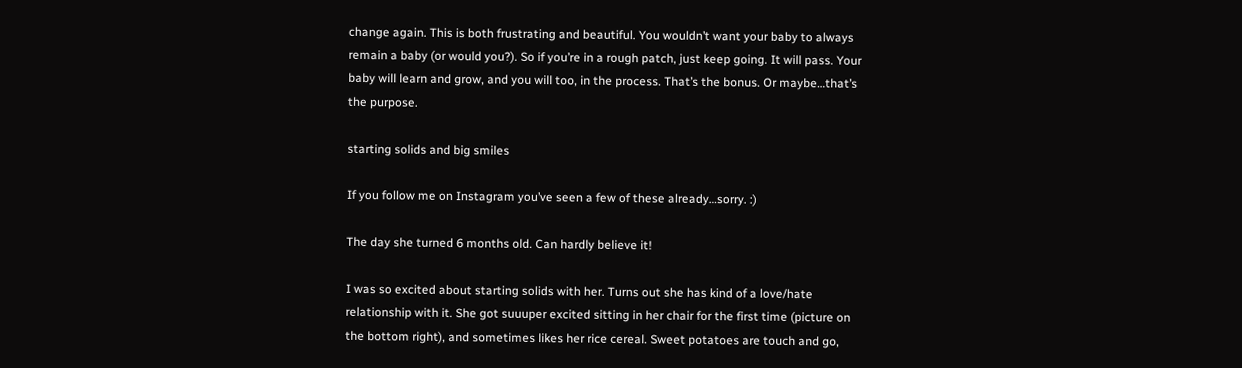change again. This is both frustrating and beautiful. You wouldn’t want your baby to always remain a baby (or would you?). So if you’re in a rough patch, just keep going. It will pass. Your baby will learn and grow, and you will too, in the process. That’s the bonus. Or maybe…that’s the purpose.

starting solids and big smiles

If you follow me on Instagram you’ve seen a few of these already…sorry. :)

The day she turned 6 months old. Can hardly believe it!

I was so excited about starting solids with her. Turns out she has kind of a love/hate relationship with it. She got suuuper excited sitting in her chair for the first time (picture on the bottom right), and sometimes likes her rice cereal. Sweet potatoes are touch and go,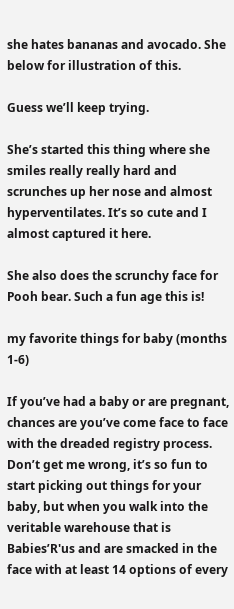she hates bananas and avocado. She below for illustration of this.

Guess we’ll keep trying.

She’s started this thing where she smiles really really hard and scrunches up her nose and almost hyperventilates. It’s so cute and I almost captured it here.

She also does the scrunchy face for Pooh bear. Such a fun age this is!

my favorite things for baby (months 1-6)

If you’ve had a baby or are pregnant, chances are you’ve come face to face with the dreaded registry process. Don’t get me wrong, it’s so fun to start picking out things for your baby, but when you walk into the veritable warehouse that is Babies’R'us and are smacked in the face with at least 14 options of every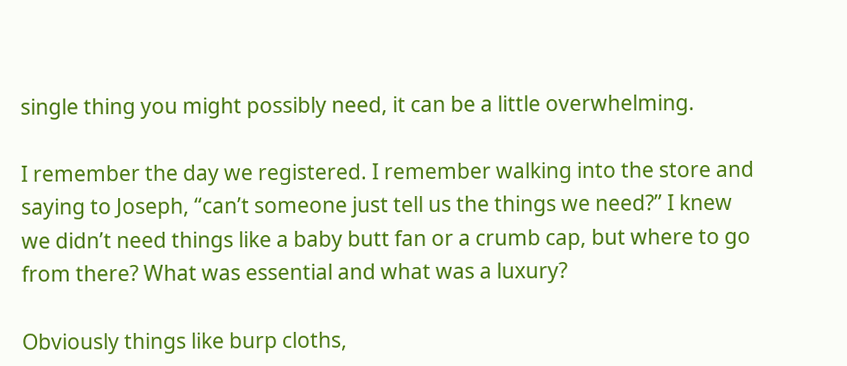single thing you might possibly need, it can be a little overwhelming.

I remember the day we registered. I remember walking into the store and saying to Joseph, “can’t someone just tell us the things we need?” I knew we didn’t need things like a baby butt fan or a crumb cap, but where to go from there? What was essential and what was a luxury?

Obviously things like burp cloths,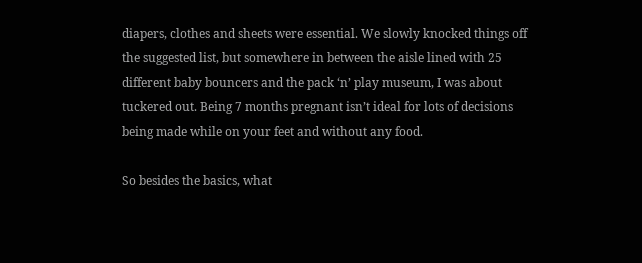diapers, clothes and sheets were essential. We slowly knocked things off the suggested list, but somewhere in between the aisle lined with 25 different baby bouncers and the pack ‘n’ play museum, I was about tuckered out. Being 7 months pregnant isn’t ideal for lots of decisions being made while on your feet and without any food.

So besides the basics, what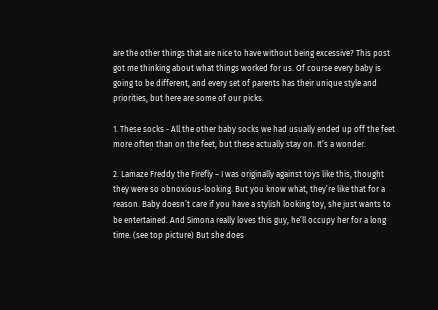are the other things that are nice to have without being excessive? This post got me thinking about what things worked for us. Of course every baby is going to be different, and every set of parents has their unique style and priorities, but here are some of our picks.

1. These socks - All the other baby socks we had usually ended up off the feet more often than on the feet, but these actually stay on. It’s a wonder.

2. Lamaze Freddy the Firefly – I was originally against toys like this, thought they were so obnoxious-looking. But you know what, they’re like that for a reason. Baby doesn’t care if you have a stylish looking toy, she just wants to be entertained. And Simona really loves this guy, he’ll occupy her for a long time. (see top picture) But she does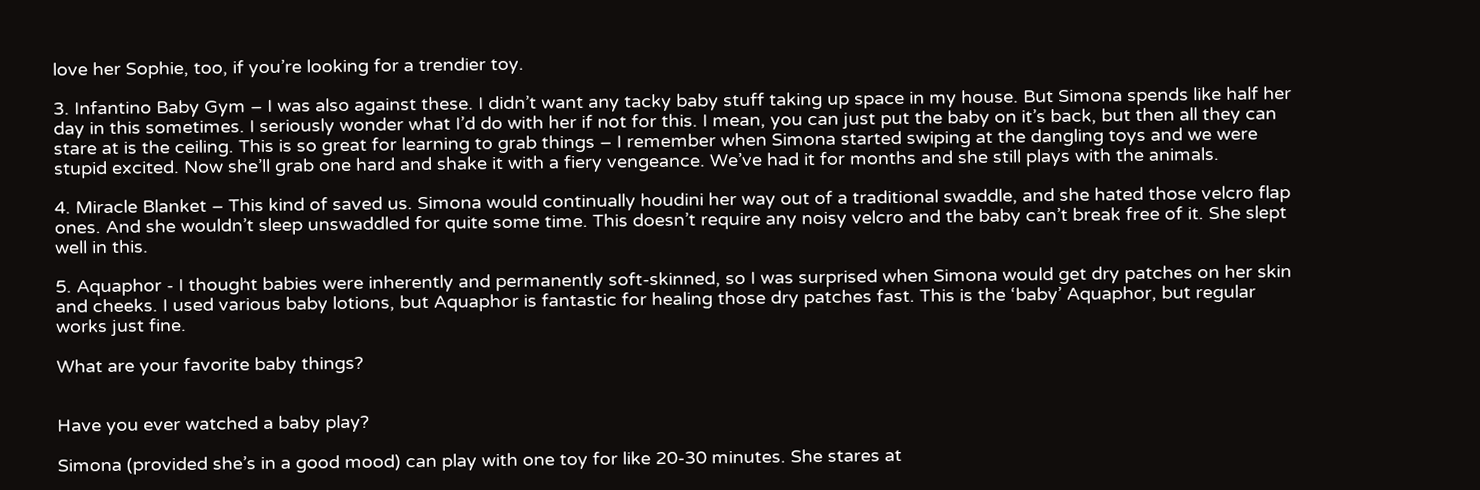love her Sophie, too, if you’re looking for a trendier toy.

3. Infantino Baby Gym – I was also against these. I didn’t want any tacky baby stuff taking up space in my house. But Simona spends like half her day in this sometimes. I seriously wonder what I’d do with her if not for this. I mean, you can just put the baby on it’s back, but then all they can stare at is the ceiling. This is so great for learning to grab things – I remember when Simona started swiping at the dangling toys and we were stupid excited. Now she’ll grab one hard and shake it with a fiery vengeance. We’ve had it for months and she still plays with the animals.

4. Miracle Blanket – This kind of saved us. Simona would continually houdini her way out of a traditional swaddle, and she hated those velcro flap ones. And she wouldn’t sleep unswaddled for quite some time. This doesn’t require any noisy velcro and the baby can’t break free of it. She slept well in this.

5. Aquaphor - I thought babies were inherently and permanently soft-skinned, so I was surprised when Simona would get dry patches on her skin and cheeks. I used various baby lotions, but Aquaphor is fantastic for healing those dry patches fast. This is the ‘baby’ Aquaphor, but regular works just fine.

What are your favorite baby things?


Have you ever watched a baby play?

Simona (provided she’s in a good mood) can play with one toy for like 20-30 minutes. She stares at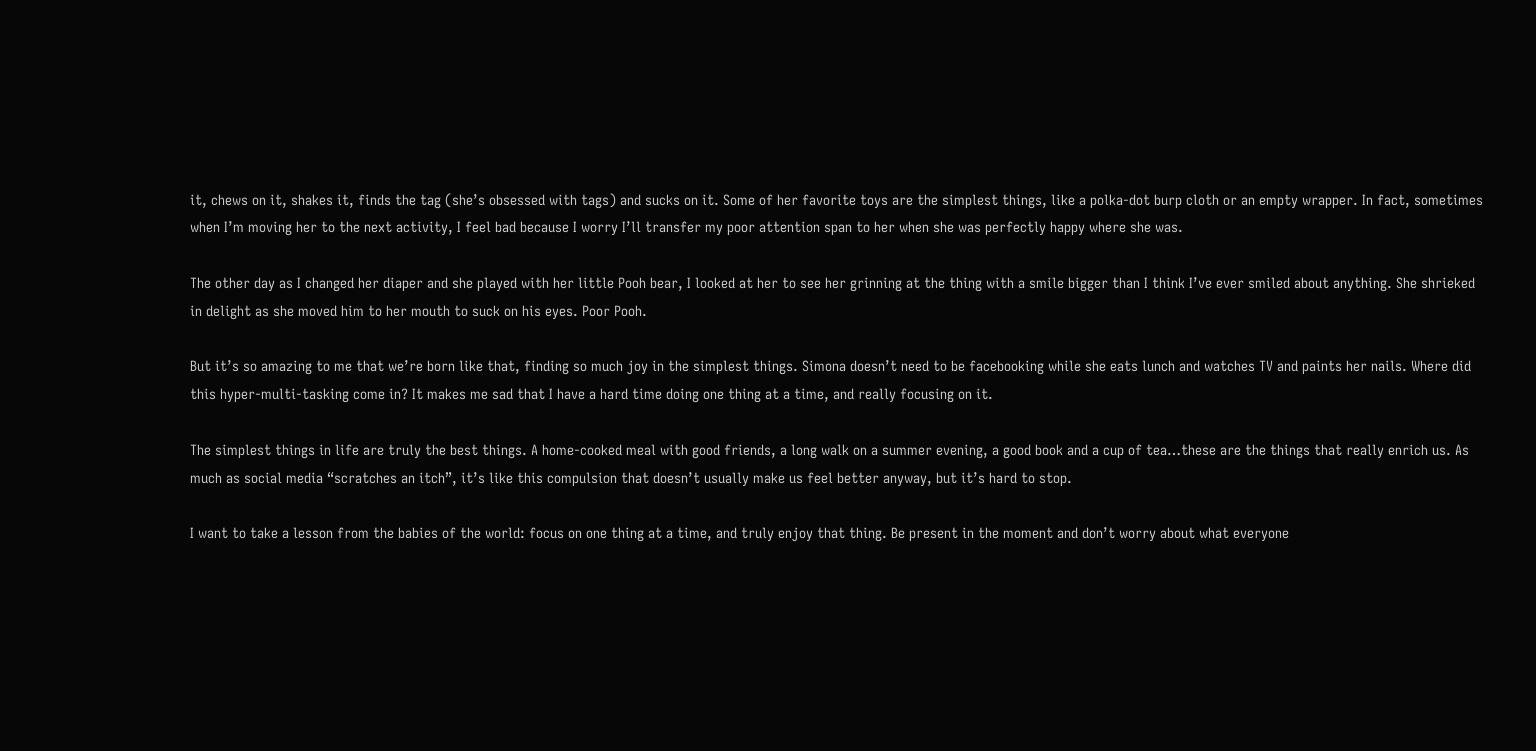it, chews on it, shakes it, finds the tag (she’s obsessed with tags) and sucks on it. Some of her favorite toys are the simplest things, like a polka-dot burp cloth or an empty wrapper. In fact, sometimes when I’m moving her to the next activity, I feel bad because I worry I’ll transfer my poor attention span to her when she was perfectly happy where she was.

The other day as I changed her diaper and she played with her little Pooh bear, I looked at her to see her grinning at the thing with a smile bigger than I think I’ve ever smiled about anything. She shrieked in delight as she moved him to her mouth to suck on his eyes. Poor Pooh.

But it’s so amazing to me that we’re born like that, finding so much joy in the simplest things. Simona doesn’t need to be facebooking while she eats lunch and watches TV and paints her nails. Where did this hyper-multi-tasking come in? It makes me sad that I have a hard time doing one thing at a time, and really focusing on it.

The simplest things in life are truly the best things. A home-cooked meal with good friends, a long walk on a summer evening, a good book and a cup of tea…these are the things that really enrich us. As much as social media “scratches an itch”, it’s like this compulsion that doesn’t usually make us feel better anyway, but it’s hard to stop.

I want to take a lesson from the babies of the world: focus on one thing at a time, and truly enjoy that thing. Be present in the moment and don’t worry about what everyone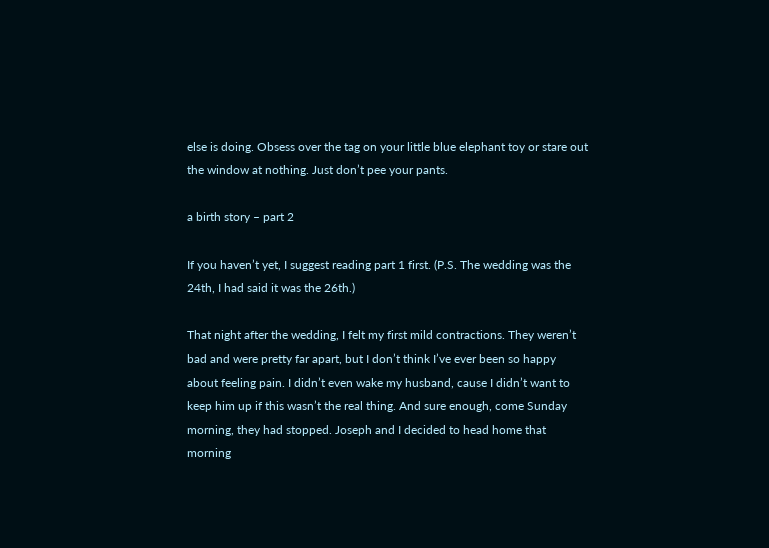else is doing. Obsess over the tag on your little blue elephant toy or stare out the window at nothing. Just don’t pee your pants.

a birth story – part 2

If you haven’t yet, I suggest reading part 1 first. (P.S. The wedding was the 24th, I had said it was the 26th.)

That night after the wedding, I felt my first mild contractions. They weren’t bad and were pretty far apart, but I don’t think I’ve ever been so happy about feeling pain. I didn’t even wake my husband, cause I didn’t want to keep him up if this wasn’t the real thing. And sure enough, come Sunday morning, they had stopped. Joseph and I decided to head home that morning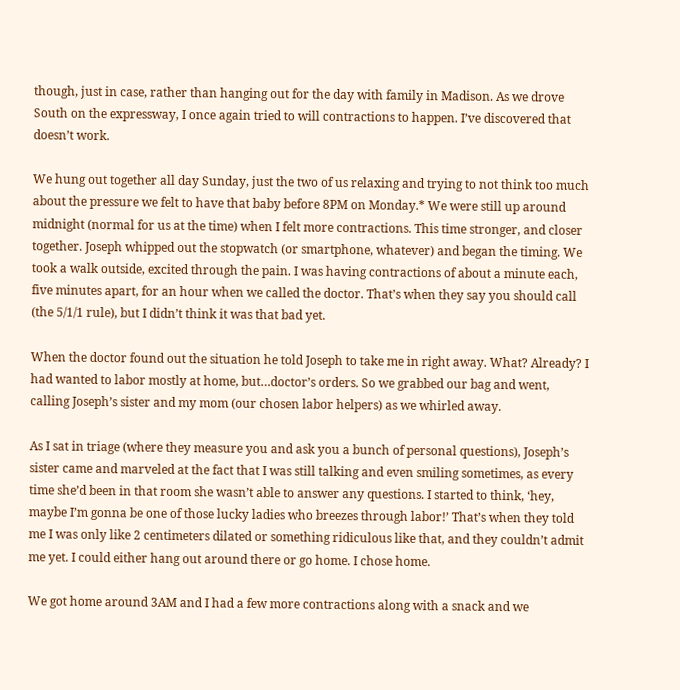though, just in case, rather than hanging out for the day with family in Madison. As we drove South on the expressway, I once again tried to will contractions to happen. I’ve discovered that doesn’t work.

We hung out together all day Sunday, just the two of us relaxing and trying to not think too much about the pressure we felt to have that baby before 8PM on Monday.* We were still up around midnight (normal for us at the time) when I felt more contractions. This time stronger, and closer together. Joseph whipped out the stopwatch (or smartphone, whatever) and began the timing. We took a walk outside, excited through the pain. I was having contractions of about a minute each, five minutes apart, for an hour when we called the doctor. That’s when they say you should call (the 5/1/1 rule), but I didn’t think it was that bad yet.

When the doctor found out the situation he told Joseph to take me in right away. What? Already? I had wanted to labor mostly at home, but…doctor’s orders. So we grabbed our bag and went, calling Joseph’s sister and my mom (our chosen labor helpers) as we whirled away.

As I sat in triage (where they measure you and ask you a bunch of personal questions), Joseph’s sister came and marveled at the fact that I was still talking and even smiling sometimes, as every time she’d been in that room she wasn’t able to answer any questions. I started to think, ‘hey, maybe I’m gonna be one of those lucky ladies who breezes through labor!’ That’s when they told me I was only like 2 centimeters dilated or something ridiculous like that, and they couldn’t admit me yet. I could either hang out around there or go home. I chose home.

We got home around 3AM and I had a few more contractions along with a snack and we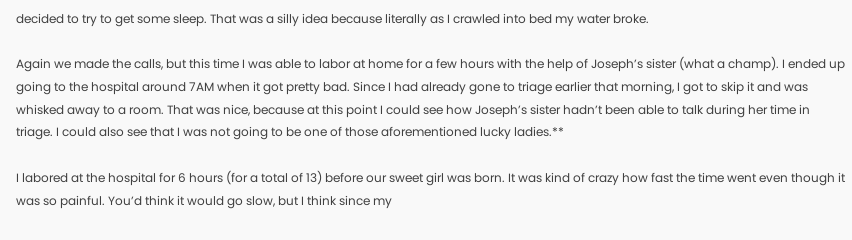decided to try to get some sleep. That was a silly idea because literally as I crawled into bed my water broke.

Again we made the calls, but this time I was able to labor at home for a few hours with the help of Joseph’s sister (what a champ). I ended up going to the hospital around 7AM when it got pretty bad. Since I had already gone to triage earlier that morning, I got to skip it and was whisked away to a room. That was nice, because at this point I could see how Joseph’s sister hadn’t been able to talk during her time in triage. I could also see that I was not going to be one of those aforementioned lucky ladies.**

I labored at the hospital for 6 hours (for a total of 13) before our sweet girl was born. It was kind of crazy how fast the time went even though it was so painful. You’d think it would go slow, but I think since my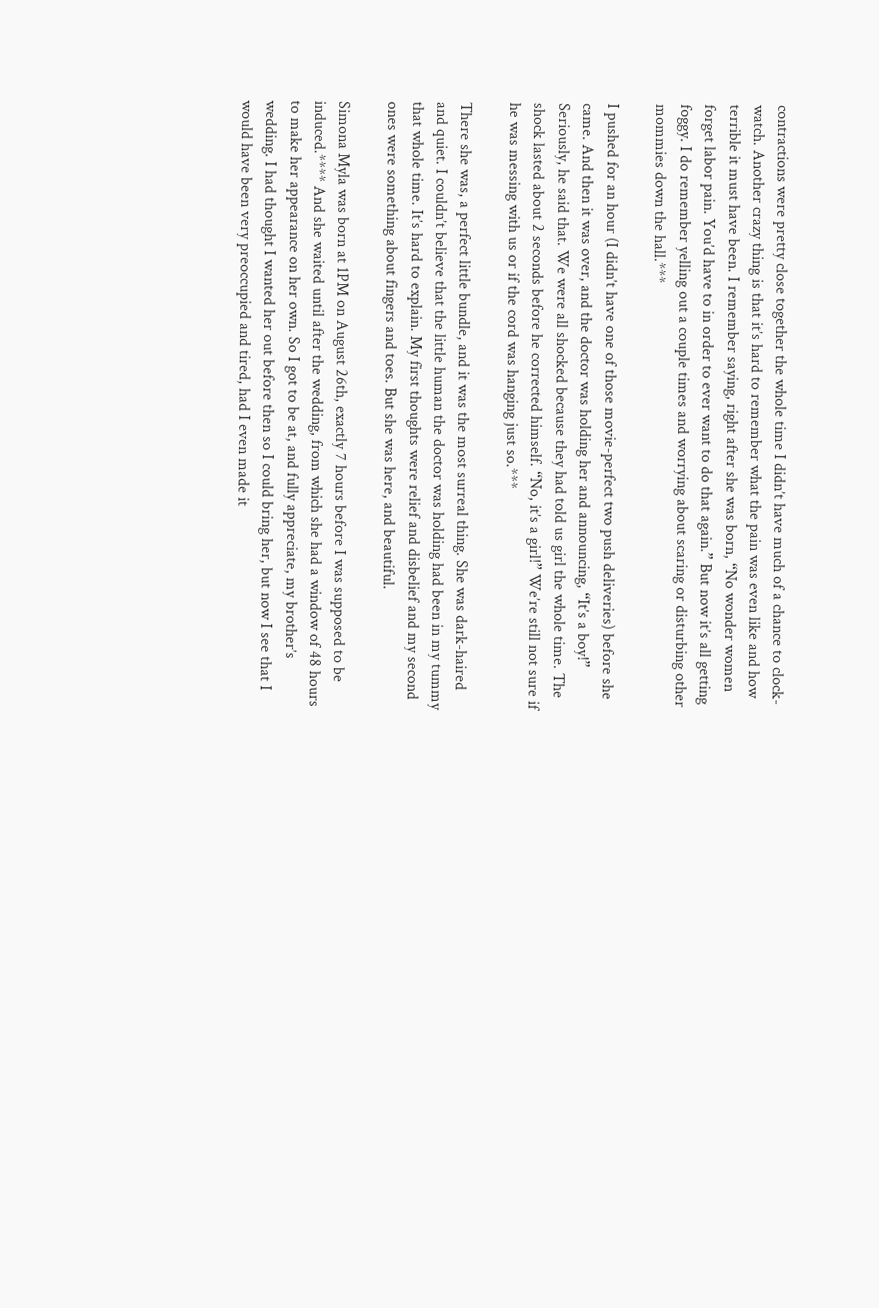contractions were pretty close together the whole time I didn’t have much of a chance to clock-watch. Another crazy thing is that it’s hard to remember what the pain was even like and how terrible it must have been. I remember saying, right after she was born, “No wonder women forget labor pain. You’d have to in order to ever want to do that again.” But now it’s all getting foggy. I do remember yelling out a couple times and worrying about scaring or disturbing other mommies down the hall.***

I pushed for an hour (I didn’t have one of those movie-perfect two push deliveries) before she came. And then it was over, and the doctor was holding her and announcing, “It’s a boy!” Seriously, he said that. We were all shocked because they had told us girl the whole time. The shock lasted about 2 seconds before he corrected himself. “No, it’s a girl!” We’re still not sure if he was messing with us or if the cord was hanging just so.***

There she was, a perfect little bundle, and it was the most surreal thing. She was dark-haired and quiet. I couldn’t believe that the little human the doctor was holding had been in my tummy that whole time. It’s hard to explain. My first thoughts were relief and disbelief and my second ones were something about fingers and toes. But she was here, and beautiful.

Simona Myla was born at 1PM on August 26th, exactly 7 hours before I was supposed to be induced.**** And she waited until after the wedding, from which she had a window of 48 hours to make her appearance on her own. So I got to be at, and fully appreciate, my brother’s wedding. I had thought I wanted her out before then so I could bring her, but now I see that I would have been very preoccupied and tired, had I even made it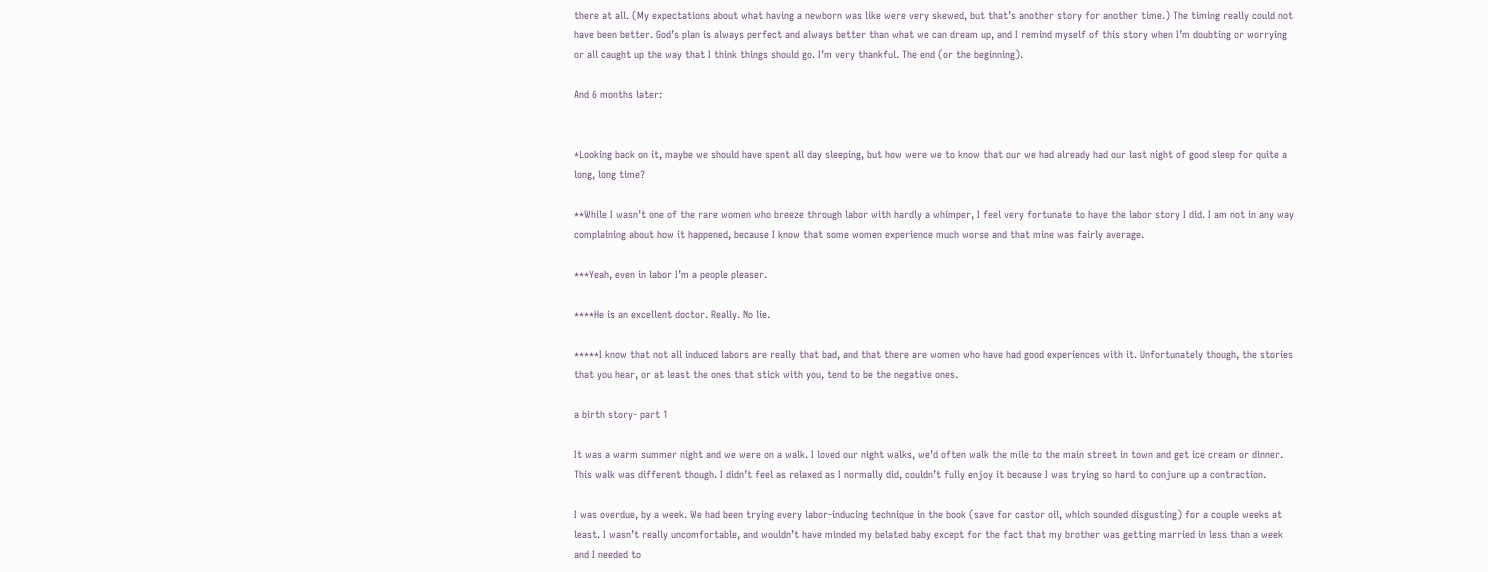there at all. (My expectations about what having a newborn was like were very skewed, but that’s another story for another time.) The timing really could not have been better. God’s plan is always perfect and always better than what we can dream up, and I remind myself of this story when I’m doubting or worrying or all caught up the way that I think things should go. I’m very thankful. The end (or the beginning).

And 6 months later:


*Looking back on it, maybe we should have spent all day sleeping, but how were we to know that our we had already had our last night of good sleep for quite a long, long time?

**While I wasn’t one of the rare women who breeze through labor with hardly a whimper, I feel very fortunate to have the labor story I did. I am not in any way complaining about how it happened, because I know that some women experience much worse and that mine was fairly average.

***Yeah, even in labor I’m a people pleaser.

****He is an excellent doctor. Really. No lie.

*****I know that not all induced labors are really that bad, and that there are women who have had good experiences with it. Unfortunately though, the stories that you hear, or at least the ones that stick with you, tend to be the negative ones.

a birth story- part 1

It was a warm summer night and we were on a walk. I loved our night walks, we’d often walk the mile to the main street in town and get ice cream or dinner. This walk was different though. I didn’t feel as relaxed as I normally did, couldn’t fully enjoy it because I was trying so hard to conjure up a contraction.

I was overdue, by a week. We had been trying every labor-inducing technique in the book (save for castor oil, which sounded disgusting) for a couple weeks at least. I wasn’t really uncomfortable, and wouldn’t have minded my belated baby except for the fact that my brother was getting married in less than a week and I needed to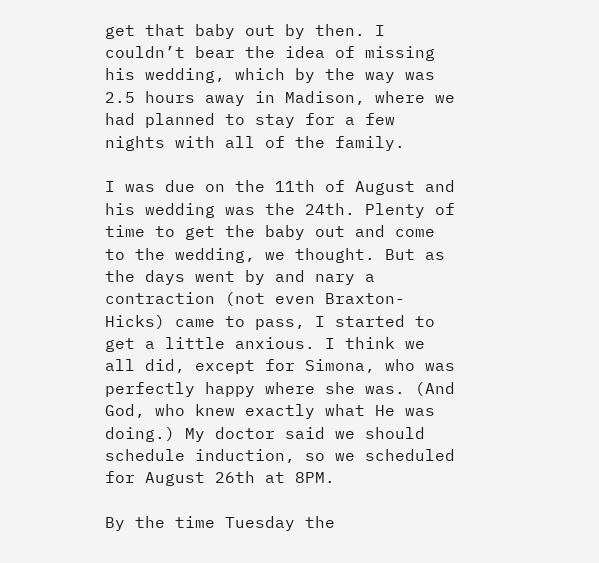get that baby out by then. I couldn’t bear the idea of missing his wedding, which by the way was 2.5 hours away in Madison, where we had planned to stay for a few nights with all of the family.

I was due on the 11th of August and his wedding was the 24th. Plenty of time to get the baby out and come to the wedding, we thought. But as the days went by and nary a contraction (not even Braxton-Hicks) came to pass, I started to get a little anxious. I think we all did, except for Simona, who was perfectly happy where she was. (And God, who knew exactly what He was doing.) My doctor said we should schedule induction, so we scheduled for August 26th at 8PM.

By the time Tuesday the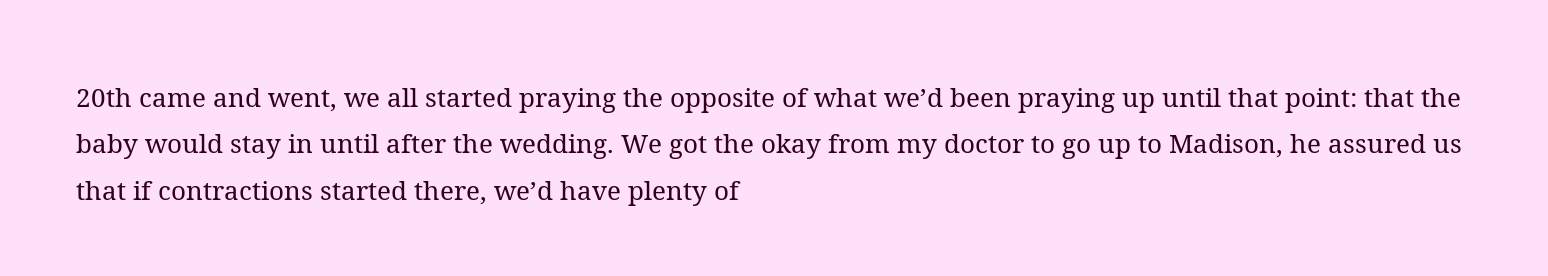20th came and went, we all started praying the opposite of what we’d been praying up until that point: that the baby would stay in until after the wedding. We got the okay from my doctor to go up to Madison, he assured us that if contractions started there, we’d have plenty of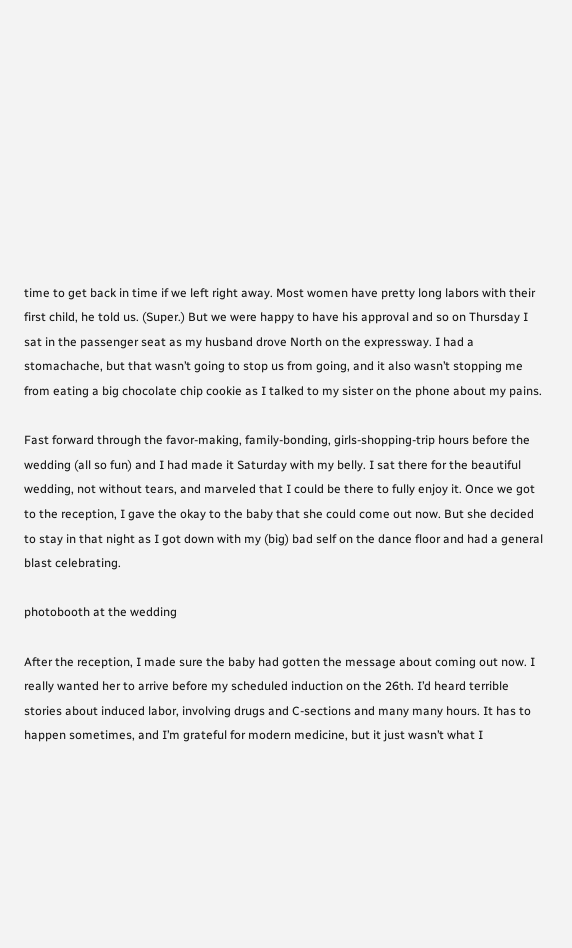time to get back in time if we left right away. Most women have pretty long labors with their first child, he told us. (Super.) But we were happy to have his approval and so on Thursday I sat in the passenger seat as my husband drove North on the expressway. I had a stomachache, but that wasn’t going to stop us from going, and it also wasn’t stopping me from eating a big chocolate chip cookie as I talked to my sister on the phone about my pains.

Fast forward through the favor-making, family-bonding, girls-shopping-trip hours before the wedding (all so fun) and I had made it Saturday with my belly. I sat there for the beautiful wedding, not without tears, and marveled that I could be there to fully enjoy it. Once we got to the reception, I gave the okay to the baby that she could come out now. But she decided to stay in that night as I got down with my (big) bad self on the dance floor and had a general blast celebrating.

photobooth at the wedding

After the reception, I made sure the baby had gotten the message about coming out now. I really wanted her to arrive before my scheduled induction on the 26th. I’d heard terrible stories about induced labor, involving drugs and C-sections and many many hours. It has to happen sometimes, and I’m grateful for modern medicine, but it just wasn’t what I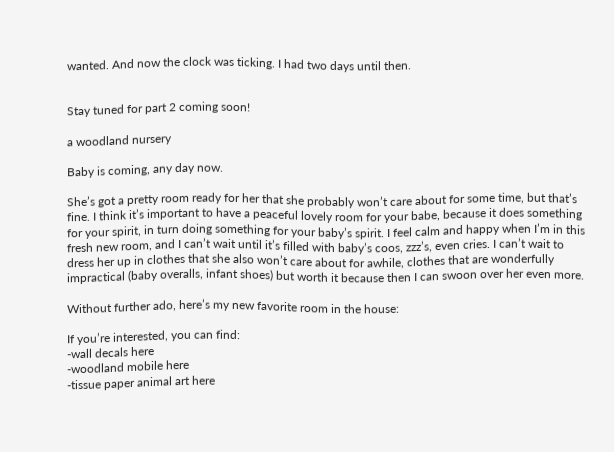wanted. And now the clock was ticking. I had two days until then.


Stay tuned for part 2 coming soon!

a woodland nursery

Baby is coming, any day now.

She’s got a pretty room ready for her that she probably won’t care about for some time, but that’s fine. I think it’s important to have a peaceful lovely room for your babe, because it does something for your spirit, in turn doing something for your baby’s spirit. I feel calm and happy when I’m in this fresh new room, and I can’t wait until it’s filled with baby’s coos, zzz’s, even cries. I can’t wait to dress her up in clothes that she also won’t care about for awhile, clothes that are wonderfully impractical (baby overalls, infant shoes) but worth it because then I can swoon over her even more.

Without further ado, here’s my new favorite room in the house:

If you’re interested, you can find:
-wall decals here
-woodland mobile here
-tissue paper animal art here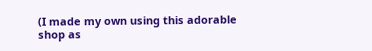(I made my own using this adorable shop as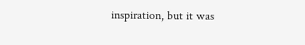inspiration, but it was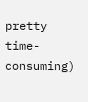pretty time-consuming)